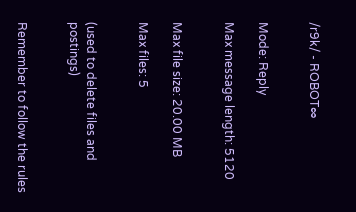/r9k/ - ROBOT∞


Mode: Reply

Max message length: 5120


Max file size: 20.00 MB

Max files: 5


(used to delete files and postings)


Remember to follow the rules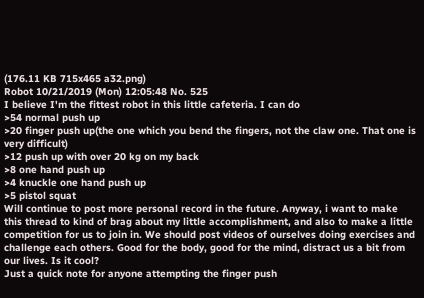(176.11 KB 715x465 a32.png)
Robot 10/21/2019 (Mon) 12:05:48 No. 525
I believe I'm the fittest robot in this little cafeteria. I can do
>54 normal push up
>20 finger push up(the one which you bend the fingers, not the claw one. That one is very difficult)
>12 push up with over 20 kg on my back
>8 one hand push up
>4 knuckle one hand push up
>5 pistol squat
Will continue to post more personal record in the future. Anyway, i want to make this thread to kind of brag about my little accomplishment, and also to make a little competition for us to join in. We should post videos of ourselves doing exercises and challenge each others. Good for the body, good for the mind, distract us a bit from our lives. Is it cool?
Just a quick note for anyone attempting the finger push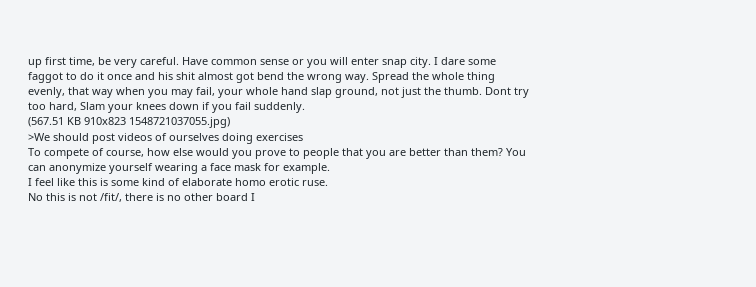up first time, be very careful. Have common sense or you will enter snap city. I dare some faggot to do it once and his shit almost got bend the wrong way. Spread the whole thing evenly, that way when you may fail, your whole hand slap ground, not just the thumb. Dont try too hard, Slam your knees down if you fail suddenly.
(567.51 KB 910x823 1548721037055.jpg)
>We should post videos of ourselves doing exercises
To compete of course, how else would you prove to people that you are better than them? You can anonymize yourself wearing a face mask for example.
I feel like this is some kind of elaborate homo erotic ruse.
No this is not /fit/, there is no other board I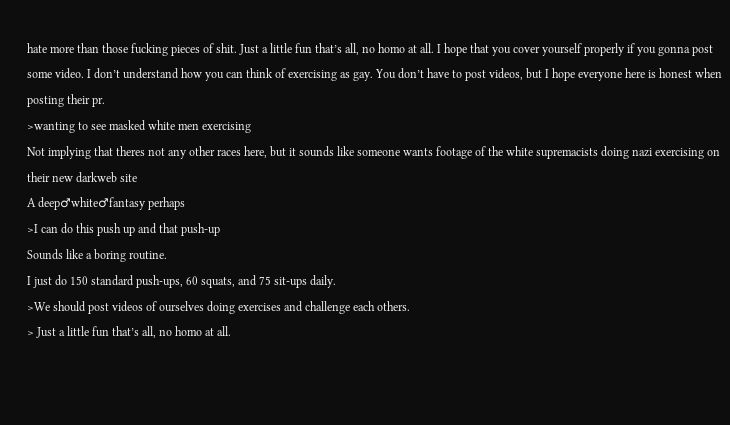hate more than those fucking pieces of shit. Just a little fun that’s all, no homo at all. I hope that you cover yourself properly if you gonna post some video. I don’t understand how you can think of exercising as gay. You don’t have to post videos, but I hope everyone here is honest when posting their pr.
>wanting to see masked white men exercising
Not implying that theres not any other races here, but it sounds like someone wants footage of the white supremacists doing nazi exercising on their new darkweb site
A deep♂white♂fantasy perhaps
>I can do this push up and that push-up
Sounds like a boring routine.
I just do 150 standard push-ups, 60 squats, and 75 sit-ups daily.
>We should post videos of ourselves doing exercises and challenge each others.
> Just a little fun that’s all, no homo at all.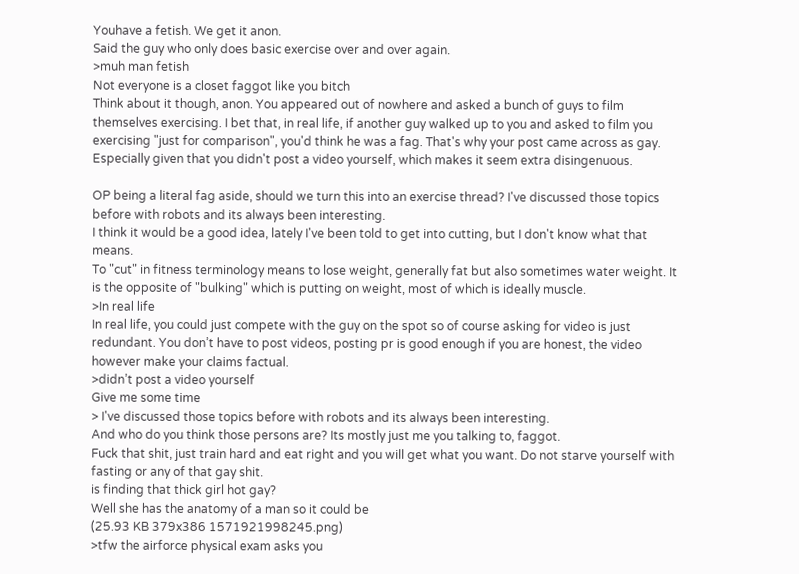Youhave a fetish. We get it anon.
Said the guy who only does basic exercise over and over again.
>muh man fetish
Not everyone is a closet faggot like you bitch
Think about it though, anon. You appeared out of nowhere and asked a bunch of guys to film themselves exercising. I bet that, in real life, if another guy walked up to you and asked to film you exercising "just for comparison", you'd think he was a fag. That's why your post came across as gay. Especially given that you didn't post a video yourself, which makes it seem extra disingenuous.

OP being a literal fag aside, should we turn this into an exercise thread? I've discussed those topics before with robots and its always been interesting.
I think it would be a good idea, lately I've been told to get into cutting, but I don't know what that means.
To "cut" in fitness terminology means to lose weight, generally fat but also sometimes water weight. It is the opposite of "bulking" which is putting on weight, most of which is ideally muscle.
>In real life
In real life, you could just compete with the guy on the spot so of course asking for video is just redundant. You don’t have to post videos, posting pr is good enough if you are honest, the video however make your claims factual.
>didn’t post a video yourself
Give me some time
> I've discussed those topics before with robots and its always been interesting.
And who do you think those persons are? Its mostly just me you talking to, faggot.
Fuck that shit, just train hard and eat right and you will get what you want. Do not starve yourself with fasting or any of that gay shit.
is finding that thick girl hot gay?
Well she has the anatomy of a man so it could be
(25.93 KB 379x386 1571921998245.png)
>tfw the airforce physical exam asks you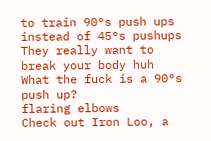to train 90°s push ups instead of 45°s pushups
They really want to break your body huh
What the fuck is a 90°s push up?
flaring elbows
Check out Iron Loo, a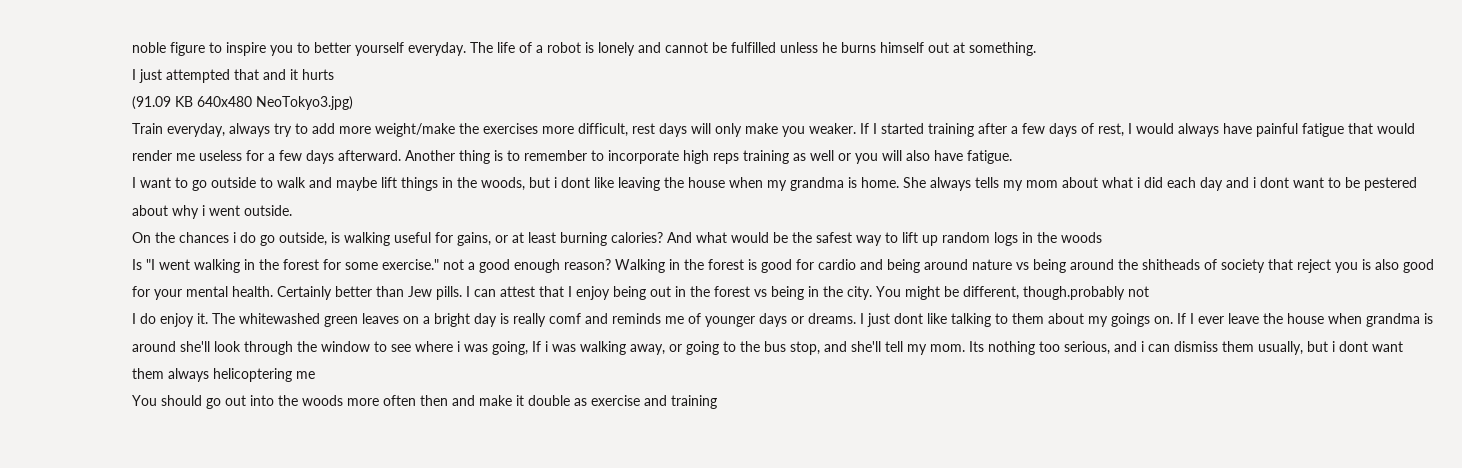noble figure to inspire you to better yourself everyday. The life of a robot is lonely and cannot be fulfilled unless he burns himself out at something.
I just attempted that and it hurts
(91.09 KB 640x480 NeoTokyo3.jpg)
Train everyday, always try to add more weight/make the exercises more difficult, rest days will only make you weaker. If I started training after a few days of rest, I would always have painful fatigue that would render me useless for a few days afterward. Another thing is to remember to incorporate high reps training as well or you will also have fatigue.
I want to go outside to walk and maybe lift things in the woods, but i dont like leaving the house when my grandma is home. She always tells my mom about what i did each day and i dont want to be pestered about why i went outside.
On the chances i do go outside, is walking useful for gains, or at least burning calories? And what would be the safest way to lift up random logs in the woods
Is "I went walking in the forest for some exercise." not a good enough reason? Walking in the forest is good for cardio and being around nature vs being around the shitheads of society that reject you is also good for your mental health. Certainly better than Jew pills. I can attest that I enjoy being out in the forest vs being in the city. You might be different, though.probably not
I do enjoy it. The whitewashed green leaves on a bright day is really comf and reminds me of younger days or dreams. I just dont like talking to them about my goings on. If I ever leave the house when grandma is around she'll look through the window to see where i was going, If i was walking away, or going to the bus stop, and she'll tell my mom. Its nothing too serious, and i can dismiss them usually, but i dont want them always helicoptering me
You should go out into the woods more often then and make it double as exercise and training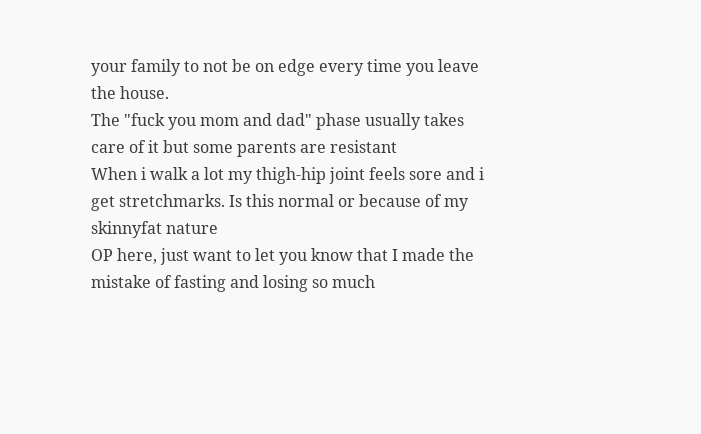your family to not be on edge every time you leave the house.
The "fuck you mom and dad" phase usually takes care of it but some parents are resistant
When i walk a lot my thigh-hip joint feels sore and i get stretchmarks. Is this normal or because of my skinnyfat nature
OP here, just want to let you know that I made the mistake of fasting and losing so much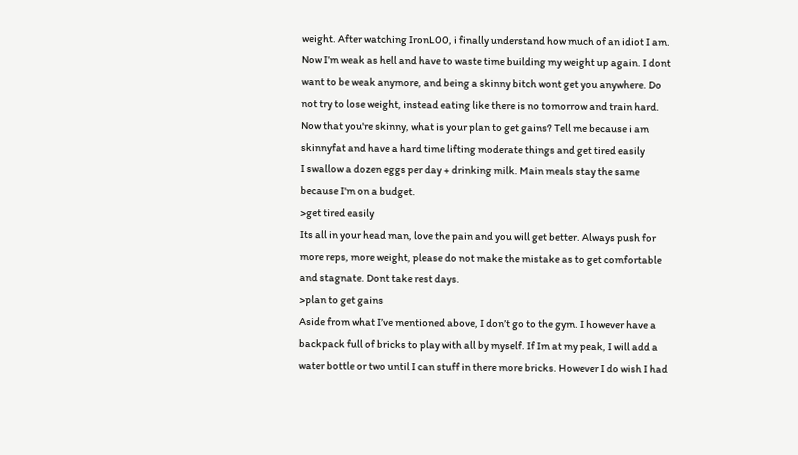weight. After watching IronL00, i finally understand how much of an idiot I am. Now I’m weak as hell and have to waste time building my weight up again. I dont want to be weak anymore, and being a skinny bitch wont get you anywhere. Do not try to lose weight, instead eating like there is no tomorrow and train hard.
Now that you're skinny, what is your plan to get gains? Tell me because i am skinnyfat and have a hard time lifting moderate things and get tired easily
I swallow a dozen eggs per day + drinking milk. Main meals stay the same because I'm on a budget.
>get tired easily
Its all in your head man, love the pain and you will get better. Always push for more reps, more weight, please do not make the mistake as to get comfortable and stagnate. Dont take rest days.
>plan to get gains
Aside from what I’ve mentioned above, I don’t go to the gym. I however have a backpack full of bricks to play with all by myself. If Im at my peak, I will add a water bottle or two until I can stuff in there more bricks. However I do wish I had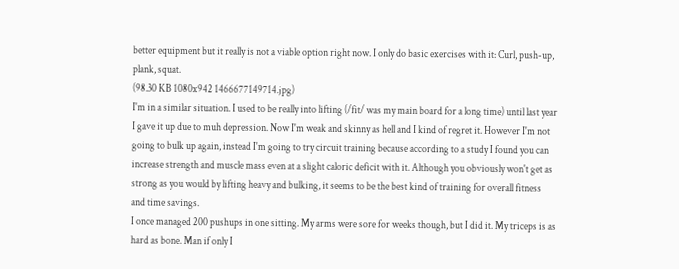better equipment but it really is not a viable option right now. I only do basic exercises with it: Curl, push-up, plank, squat.
(98.30 KB 1080x942 1466677149714.jpg)
I'm in a similar situation. I used to be really into lifting (/fit/ was my main board for a long time) until last year I gave it up due to muh depression. Now I'm weak and skinny as hell and I kind of regret it. However I'm not going to bulk up again, instead I'm going to try circuit training because according to a study I found you can increase strength and muscle mass even at a slight caloric deficit with it. Although you obviously won't get as strong as you would by lifting heavy and bulking, it seems to be the best kind of training for overall fitness and time savings.
I once managed 200 pushups in one sitting. My arms were sore for weeks though, but I did it. My triceps is as hard as bone. Man if only I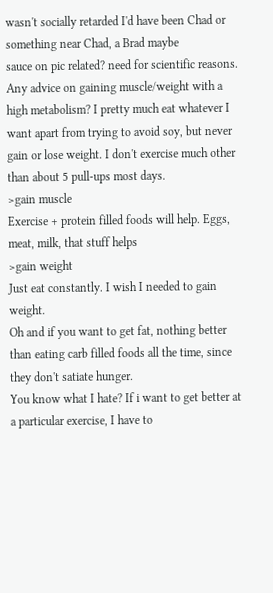wasn't socially retarded I'd have been Chad or something near Chad, a Brad maybe
sauce on pic related? need for scientific reasons.
Any advice on gaining muscle/weight with a high metabolism? I pretty much eat whatever I want apart from trying to avoid soy, but never gain or lose weight. I don't exercise much other than about 5 pull-ups most days.
>gain muscle
Exercise + protein filled foods will help. Eggs, meat, milk, that stuff helps
>gain weight
Just eat constantly. I wish I needed to gain weight.
Oh and if you want to get fat, nothing better than eating carb filled foods all the time, since they don't satiate hunger.
You know what I hate? If i want to get better at a particular exercise, I have to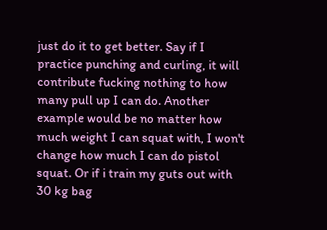just do it to get better. Say if I practice punching and curling, it will contribute fucking nothing to how many pull up I can do. Another example would be no matter how much weight I can squat with, I won't change how much I can do pistol squat. Or if i train my guts out with 30 kg bag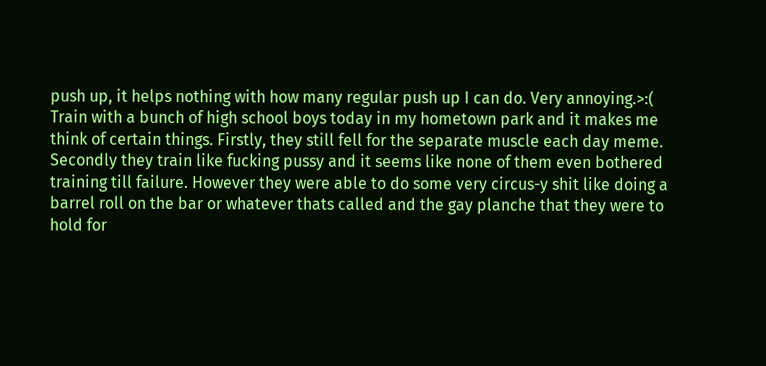push up, it helps nothing with how many regular push up I can do. Very annoying.>:(
Train with a bunch of high school boys today in my hometown park and it makes me think of certain things. Firstly, they still fell for the separate muscle each day meme. Secondly they train like fucking pussy and it seems like none of them even bothered training till failure. However they were able to do some very circus-y shit like doing a barrel roll on the bar or whatever thats called and the gay planche that they were to hold for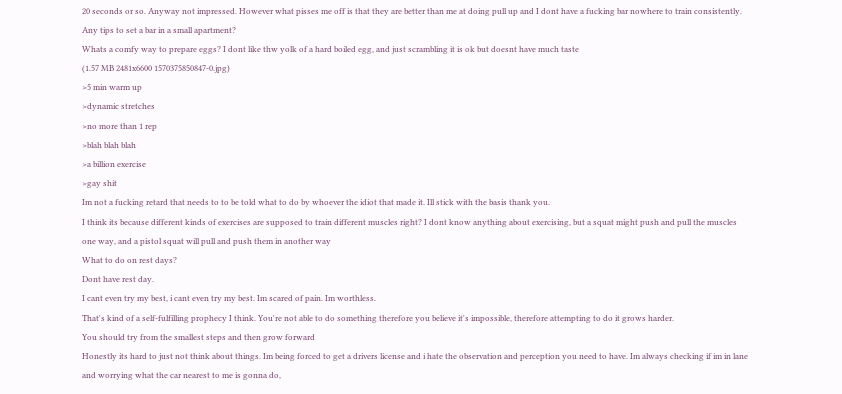20 seconds or so. Anyway not impressed. However what pisses me off is that they are better than me at doing pull up and I dont have a fucking bar nowhere to train consistently. Any tips to set a bar in a small apartment?
Whats a comfy way to prepare eggs? I dont like thw yolk of a hard boiled egg, and just scrambling it is ok but doesnt have much taste
(1.57 MB 2481x6600 1570375850847-0.jpg)
>5 min warm up
>dynamic stretches
>no more than 1 rep
>blah blah blah
>a billion exercise
>gay shit
Im not a fucking retard that needs to to be told what to do by whoever the idiot that made it. Ill stick with the basis thank you.
I think its because different kinds of exercises are supposed to train different muscles right? I dont know anything about exercising, but a squat might push and pull the muscles one way, and a pistol squat will pull and push them in another way
What to do on rest days?
Dont have rest day.
I cant even try my best, i cant even try my best. Im scared of pain. Im worthless.
That's kind of a self-fulfilling prophecy I think. You're not able to do something therefore you believe it's impossible, therefore attempting to do it grows harder.
You should try from the smallest steps and then grow forward
Honestly its hard to just not think about things. Im being forced to get a drivers license and i hate the observation and perception you need to have. Im always checking if im in lane and worrying what the car nearest to me is gonna do,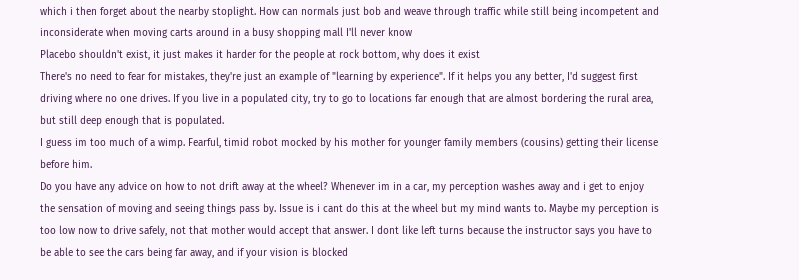which i then forget about the nearby stoplight. How can normals just bob and weave through traffic while still being incompetent and inconsiderate when moving carts around in a busy shopping mall I'll never know
Placebo shouldn't exist, it just makes it harder for the people at rock bottom, why does it exist
There's no need to fear for mistakes, they're just an example of "learning by experience". If it helps you any better, I'd suggest first driving where no one drives. If you live in a populated city, try to go to locations far enough that are almost bordering the rural area, but still deep enough that is populated.
I guess im too much of a wimp. Fearful, timid robot mocked by his mother for younger family members (cousins) getting their license before him.
Do you have any advice on how to not drift away at the wheel? Whenever im in a car, my perception washes away and i get to enjoy the sensation of moving and seeing things pass by. Issue is i cant do this at the wheel but my mind wants to. Maybe my perception is too low now to drive safely, not that mother would accept that answer. I dont like left turns because the instructor says you have to be able to see the cars being far away, and if your vision is blocked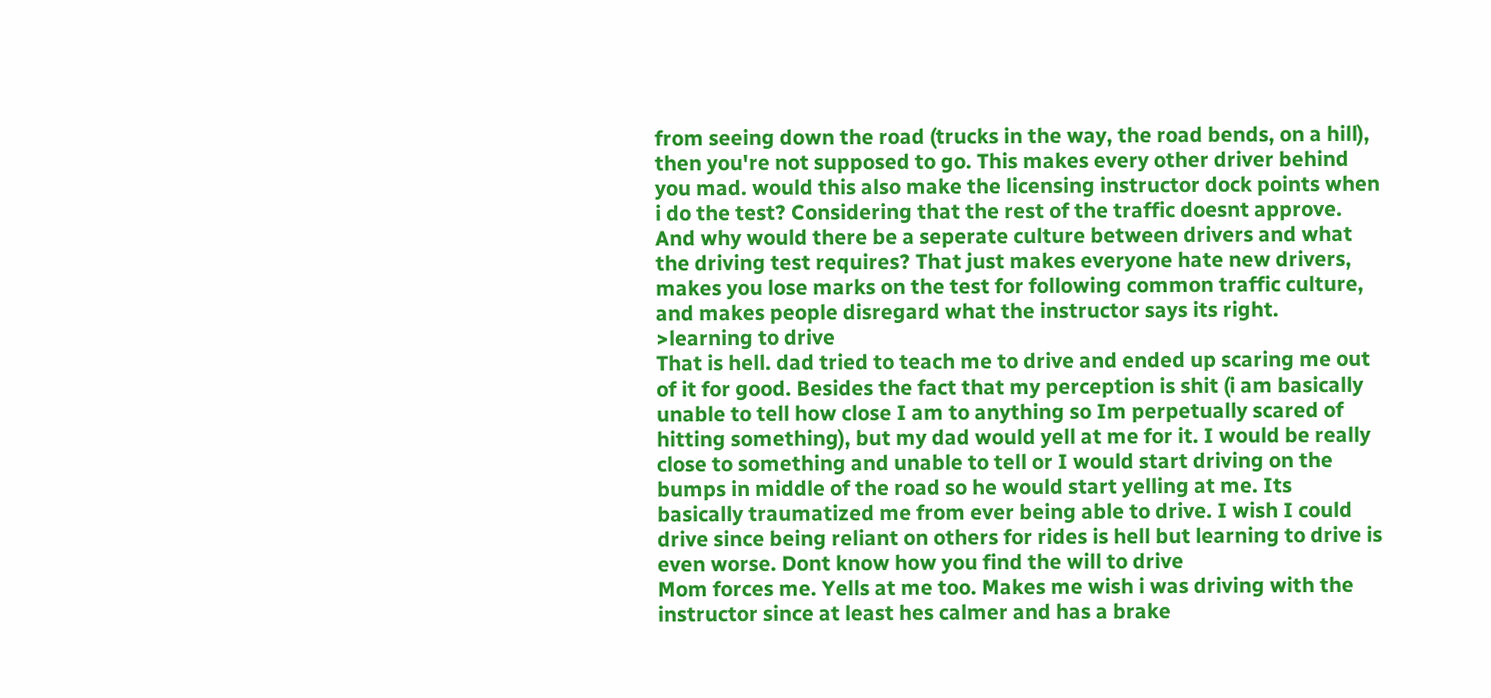from seeing down the road (trucks in the way, the road bends, on a hill), then you're not supposed to go. This makes every other driver behind you mad. would this also make the licensing instructor dock points when i do the test? Considering that the rest of the traffic doesnt approve. And why would there be a seperate culture between drivers and what the driving test requires? That just makes everyone hate new drivers, makes you lose marks on the test for following common traffic culture, and makes people disregard what the instructor says its right.
>learning to drive
That is hell. dad tried to teach me to drive and ended up scaring me out of it for good. Besides the fact that my perception is shit (i am basically unable to tell how close I am to anything so Im perpetually scared of hitting something), but my dad would yell at me for it. I would be really close to something and unable to tell or I would start driving on the bumps in middle of the road so he would start yelling at me. Its basically traumatized me from ever being able to drive. I wish I could drive since being reliant on others for rides is hell but learning to drive is even worse. Dont know how you find the will to drive
Mom forces me. Yells at me too. Makes me wish i was driving with the instructor since at least hes calmer and has a brake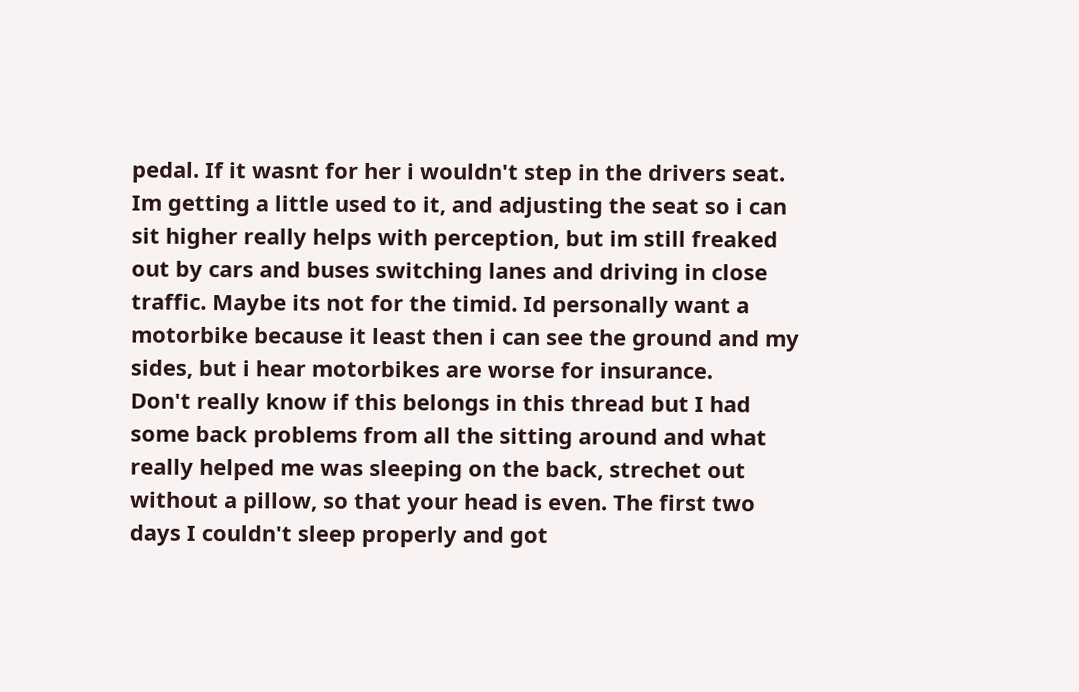pedal. If it wasnt for her i wouldn't step in the drivers seat. Im getting a little used to it, and adjusting the seat so i can sit higher really helps with perception, but im still freaked out by cars and buses switching lanes and driving in close traffic. Maybe its not for the timid. Id personally want a motorbike because it least then i can see the ground and my sides, but i hear motorbikes are worse for insurance.
Don't really know if this belongs in this thread but I had some back problems from all the sitting around and what really helped me was sleeping on the back, strechet out without a pillow, so that your head is even. The first two days I couldn't sleep properly and got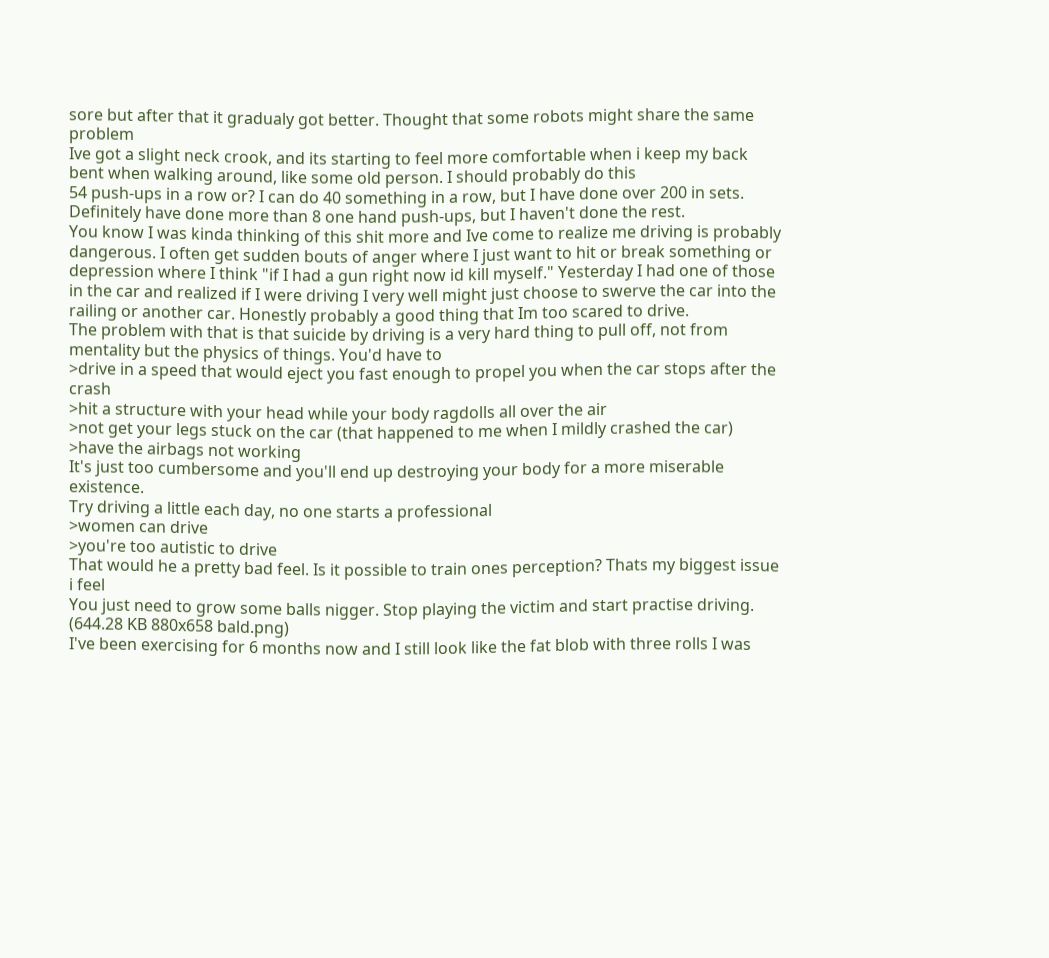sore but after that it gradualy got better. Thought that some robots might share the same problem
Ive got a slight neck crook, and its starting to feel more comfortable when i keep my back bent when walking around, like some old person. I should probably do this
54 push-ups in a row or? I can do 40 something in a row, but I have done over 200 in sets. Definitely have done more than 8 one hand push-ups, but I haven't done the rest.
You know I was kinda thinking of this shit more and Ive come to realize me driving is probably dangerous. I often get sudden bouts of anger where I just want to hit or break something or depression where I think "if I had a gun right now id kill myself." Yesterday I had one of those in the car and realized if I were driving I very well might just choose to swerve the car into the railing or another car. Honestly probably a good thing that Im too scared to drive.
The problem with that is that suicide by driving is a very hard thing to pull off, not from mentality but the physics of things. You'd have to
>drive in a speed that would eject you fast enough to propel you when the car stops after the crash
>hit a structure with your head while your body ragdolls all over the air
>not get your legs stuck on the car (that happened to me when I mildly crashed the car)
>have the airbags not working
It's just too cumbersome and you'll end up destroying your body for a more miserable existence.
Try driving a little each day, no one starts a professional
>women can drive
>you're too autistic to drive
That would he a pretty bad feel. Is it possible to train ones perception? Thats my biggest issue i feel
You just need to grow some balls nigger. Stop playing the victim and start practise driving.
(644.28 KB 880x658 bald.png)
I've been exercising for 6 months now and I still look like the fat blob with three rolls I was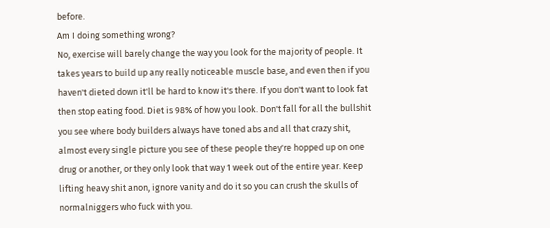before.
Am I doing something wrong?
No, exercise will barely change the way you look for the majority of people. It takes years to build up any really noticeable muscle base, and even then if you haven't dieted down it'll be hard to know it's there. If you don't want to look fat then stop eating food. Diet is 98% of how you look. Don't fall for all the bullshit you see where body builders always have toned abs and all that crazy shit, almost every single picture you see of these people they're hopped up on one drug or another, or they only look that way 1 week out of the entire year. Keep lifting heavy shit anon, ignore vanity and do it so you can crush the skulls of normalniggers who fuck with you.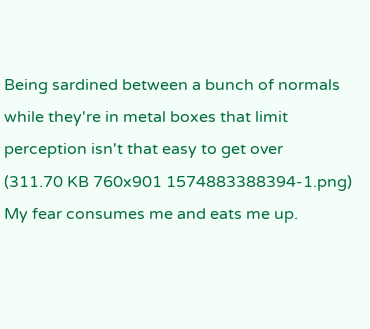Being sardined between a bunch of normals while they're in metal boxes that limit perception isn't that easy to get over
(311.70 KB 760x901 1574883388394-1.png)
My fear consumes me and eats me up.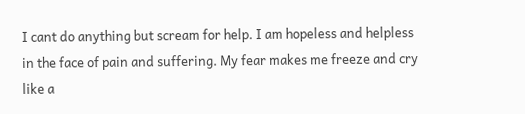I cant do anything but scream for help. I am hopeless and helpless in the face of pain and suffering. My fear makes me freeze and cry like a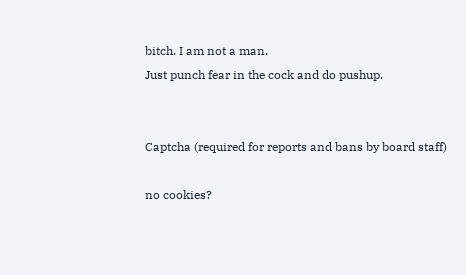bitch. I am not a man.
Just punch fear in the cock and do pushup.


Captcha (required for reports and bans by board staff)

no cookies?